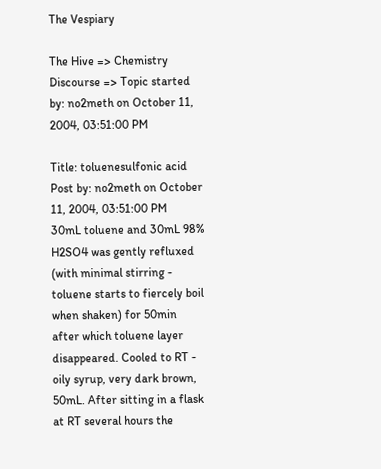The Vespiary

The Hive => Chemistry Discourse => Topic started by: no2meth on October 11, 2004, 03:51:00 PM

Title: toluenesulfonic acid
Post by: no2meth on October 11, 2004, 03:51:00 PM
30mL toluene and 30mL 98% H2SO4 was gently refluxed (with minimal stirring - toluene starts to fiercely boil when shaken) for 50min after which toluene layer disappeared. Cooled to RT - oily syrup, very dark brown, 50mL. After sitting in a flask at RT several hours the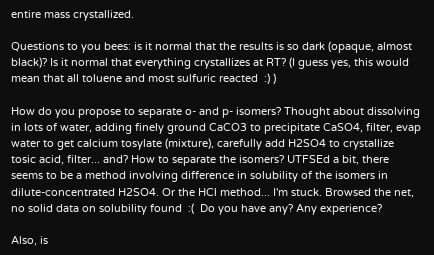entire mass crystallized.

Questions to you bees: is it normal that the results is so dark (opaque, almost black)? Is it normal that everything crystallizes at RT? (I guess yes, this would mean that all toluene and most sulfuric reacted  :) )

How do you propose to separate o- and p- isomers? Thought about dissolving in lots of water, adding finely ground CaCO3 to precipitate CaSO4, filter, evap water to get calcium tosylate (mixture), carefully add H2SO4 to crystallize tosic acid, filter... and? How to separate the isomers? UTFSEd a bit, there seems to be a method involving difference in solubility of the isomers in dilute-concentrated H2SO4. Or the HCl method... I'm stuck. Browsed the net, no solid data on solubility found  :(  Do you have any? Any experience?

Also, is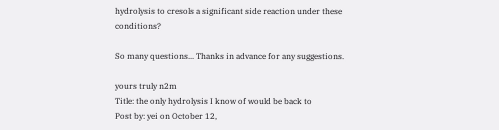hydrolysis to cresols a significant side reaction under these conditions?

So many questions... Thanks in advance for any suggestions.

yours truly n2m
Title: the only hydrolysis I know of would be back to
Post by: yei on October 12,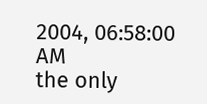2004, 06:58:00 AM
the only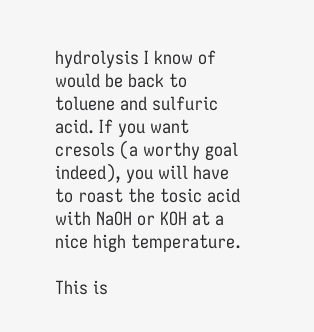hydrolysis I know of would be back to toluene and sulfuric acid. If you want cresols (a worthy goal indeed), you will have to roast the tosic acid with NaOH or KOH at a nice high temperature.

This is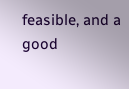feasible, and a good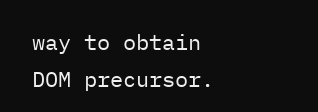way to obtain DOM precursor.